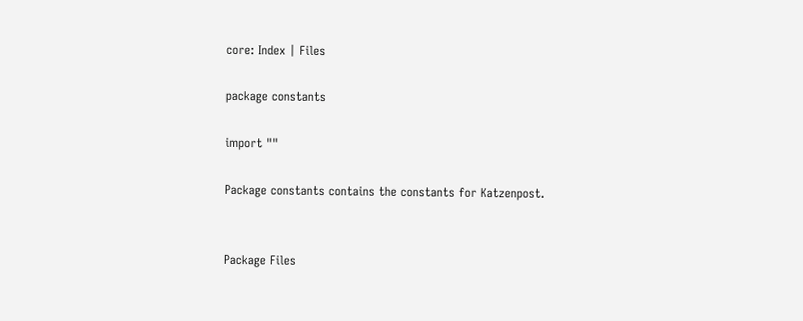core: Index | Files

package constants

import ""

Package constants contains the constants for Katzenpost.


Package Files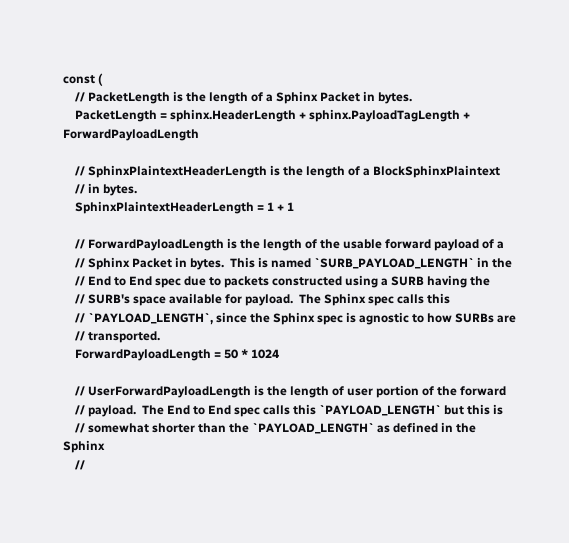const (
    // PacketLength is the length of a Sphinx Packet in bytes.
    PacketLength = sphinx.HeaderLength + sphinx.PayloadTagLength + ForwardPayloadLength

    // SphinxPlaintextHeaderLength is the length of a BlockSphinxPlaintext
    // in bytes.
    SphinxPlaintextHeaderLength = 1 + 1

    // ForwardPayloadLength is the length of the usable forward payload of a
    // Sphinx Packet in bytes.  This is named `SURB_PAYLOAD_LENGTH` in the
    // End to End spec due to packets constructed using a SURB having the
    // SURB's space available for payload.  The Sphinx spec calls this
    // `PAYLOAD_LENGTH`, since the Sphinx spec is agnostic to how SURBs are
    // transported.
    ForwardPayloadLength = 50 * 1024

    // UserForwardPayloadLength is the length of user portion of the forward
    // payload.  The End to End spec calls this `PAYLOAD_LENGTH` but this is
    // somewhat shorter than the `PAYLOAD_LENGTH` as defined in the Sphinx
    //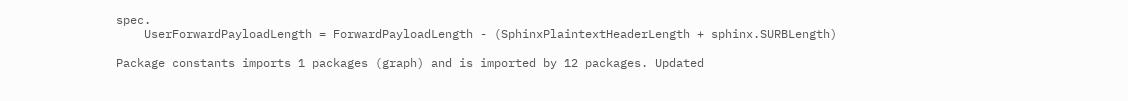spec.
    UserForwardPayloadLength = ForwardPayloadLength - (SphinxPlaintextHeaderLength + sphinx.SURBLength)

Package constants imports 1 packages (graph) and is imported by 12 packages. Updated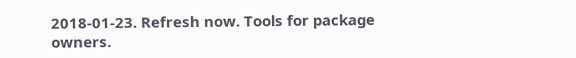2018-01-23. Refresh now. Tools for package owners.